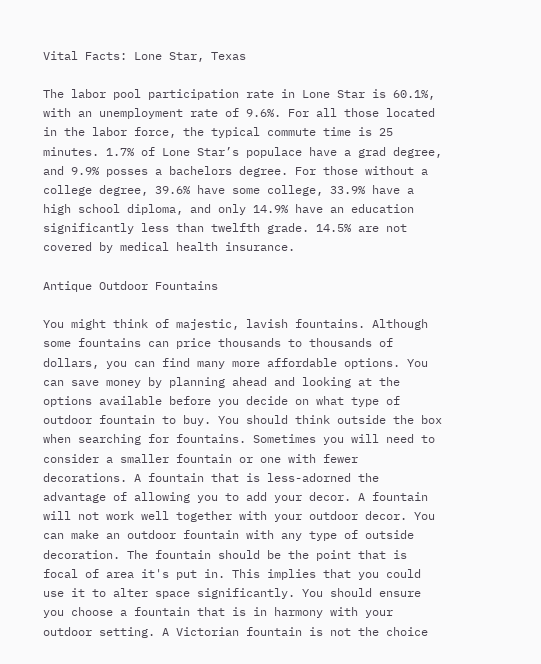Vital Facts: Lone Star, Texas

The labor pool participation rate in Lone Star is 60.1%, with an unemployment rate of 9.6%. For all those located in the labor force, the typical commute time is 25 minutes. 1.7% of Lone Star’s populace have a grad degree, and 9.9% posses a bachelors degree. For those without a college degree, 39.6% have some college, 33.9% have a high school diploma, and only 14.9% have an education significantly less than twelfth grade. 14.5% are not covered by medical health insurance.

Antique Outdoor Fountains

You might think of majestic, lavish fountains. Although some fountains can price thousands to thousands of dollars, you can find many more affordable options. You can save money by planning ahead and looking at the options available before you decide on what type of outdoor fountain to buy. You should think outside the box when searching for fountains. Sometimes you will need to consider a smaller fountain or one with fewer decorations. A fountain that is less-adorned the advantage of allowing you to add your decor. A fountain will not work well together with your outdoor decor. You can make an outdoor fountain with any type of outside decoration. The fountain should be the point that is focal of area it's put in. This implies that you could use it to alter space significantly. You should ensure you choose a fountain that is in harmony with your outdoor setting. A Victorian fountain is not the choice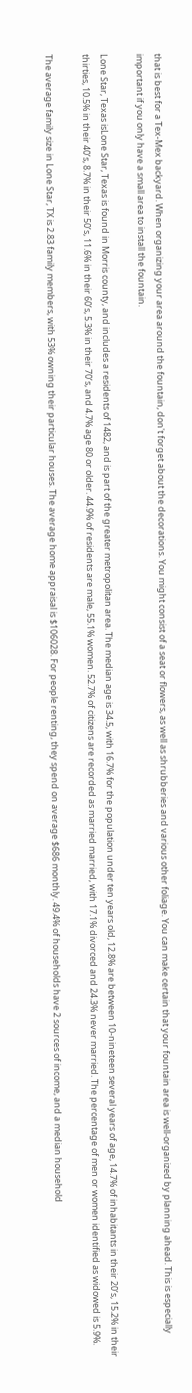that is best for a Tex-Mex backyard. When organizing your area around the fountain, don't forget about the decorations. You might consist of a seat or flowers, as well as shrubberies and various other foliage. You can make certain that your fountain area is well-organized by planning ahead. This is especially important if you only have a small area to install the fountain.

Lone Star, Texas isLone Star, Texas is found in Morris county, and includes a residents of 1482, and is part of the greater metropolitan area. The median age is 34.5, with 16.7% for the population under ten years old, 12.8% are between 10-nineteen several years of age, 14.7% of inhabitants in their 20’s, 15.2% in their thirties, 10.5% in their 40’s, 8.7% in their 50’s, 11.6% in their 60’s, 5.3% in their 70’s, and 4.7% age 80 or older. 44.9% of residents are male, 55.1% women. 52.7% of citizens are recorded as married married, with 17.1% divorced and 24.3% never married. The percentage of men or women identified as widowed is 5.9%.

The average family size in Lone Star, TX is 2.83 family members, with 53% owning their particular houses. The average home appraisal is $106028. For people renting, they spend on average $686 monthly. 49.4% of households have 2 sources of income, and a median household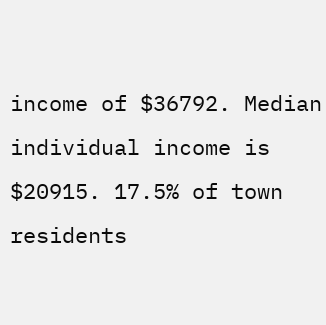income of $36792. Median individual income is $20915. 17.5% of town residents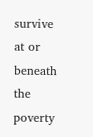survive at or beneath the poverty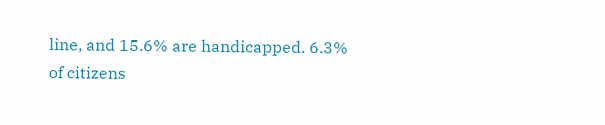line, and 15.6% are handicapped. 6.3% of citizens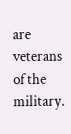are veterans of the military.